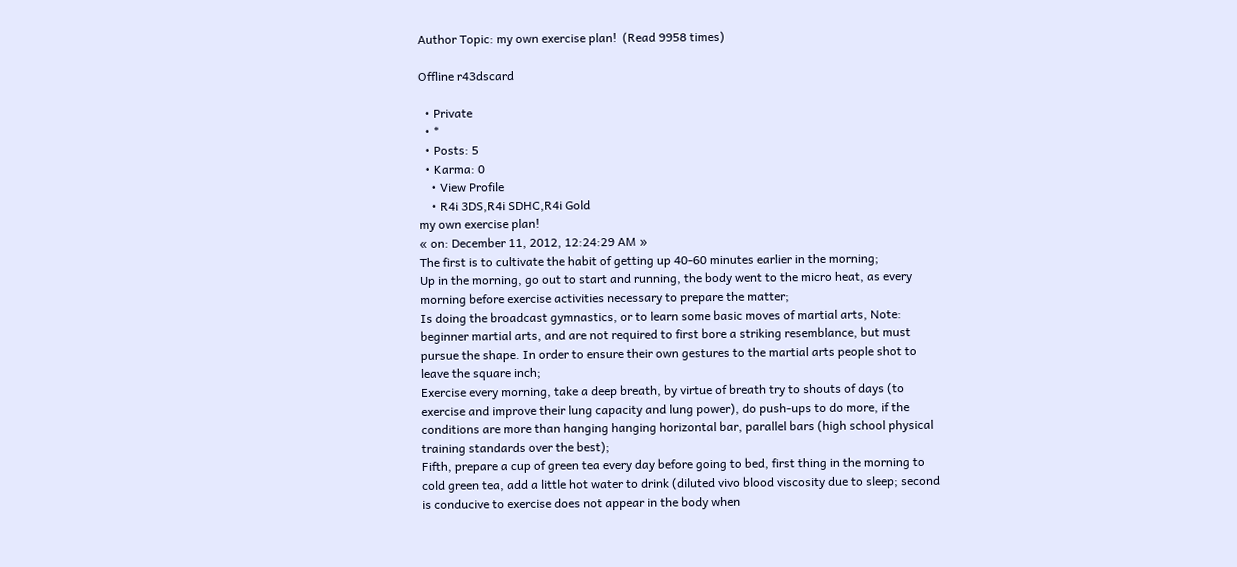Author Topic: my own exercise plan!  (Read 9958 times)

Offline r43dscard

  • Private
  • *
  • Posts: 5
  • Karma: 0
    • View Profile
    • R4i 3DS,R4i SDHC,R4i Gold
my own exercise plan!
« on: December 11, 2012, 12:24:29 AM »
The first is to cultivate the habit of getting up 40-60 minutes earlier in the morning;
Up in the morning, go out to start and running, the body went to the micro heat, as every morning before exercise activities necessary to prepare the matter;
Is doing the broadcast gymnastics, or to learn some basic moves of martial arts, Note: beginner martial arts, and are not required to first bore a striking resemblance, but must pursue the shape. In order to ensure their own gestures to the martial arts people shot to leave the square inch;
Exercise every morning, take a deep breath, by virtue of breath try to shouts of days (to exercise and improve their lung capacity and lung power), do push-ups to do more, if the conditions are more than hanging hanging horizontal bar, parallel bars (high school physical training standards over the best);
Fifth, prepare a cup of green tea every day before going to bed, first thing in the morning to cold green tea, add a little hot water to drink (diluted vivo blood viscosity due to sleep; second is conducive to exercise does not appear in the body when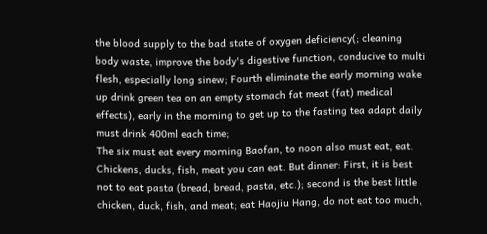the blood supply to the bad state of oxygen deficiency(; cleaning body waste, improve the body's digestive function, conducive to multi flesh, especially long sinew; Fourth eliminate the early morning wake up drink green tea on an empty stomach fat meat (fat) medical effects), early in the morning to get up to the fasting tea adapt daily must drink 400ml each time;
The six must eat every morning Baofan, to noon also must eat, eat. Chickens, ducks, fish, meat you can eat. But dinner: First, it is best not to eat pasta (bread, bread, pasta, etc.); second is the best little chicken, duck, fish, and meat; eat Haojiu Hang, do not eat too much,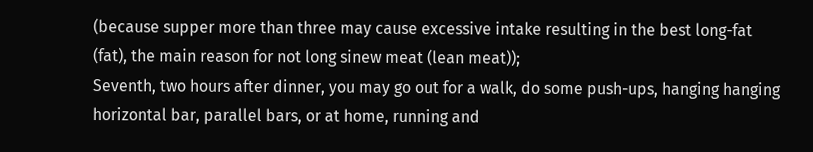(because supper more than three may cause excessive intake resulting in the best long-fat (fat), the main reason for not long sinew meat (lean meat));
Seventh, two hours after dinner, you may go out for a walk, do some push-ups, hanging hanging horizontal bar, parallel bars, or at home, running and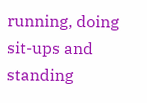running, doing sit-ups and standing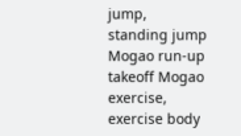jump, standing jump Mogao run-up takeoff Mogao exercise, exercise body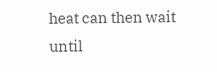heat can then wait until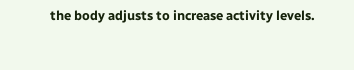the body adjusts to increase activity levels.